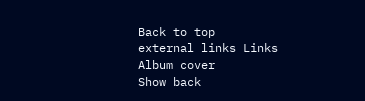Back to top
external links Links
Album cover
Show back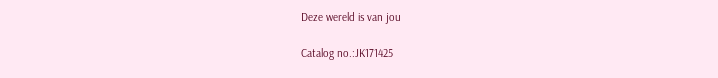Deze wereld is van jou

Catalog no.:JK171425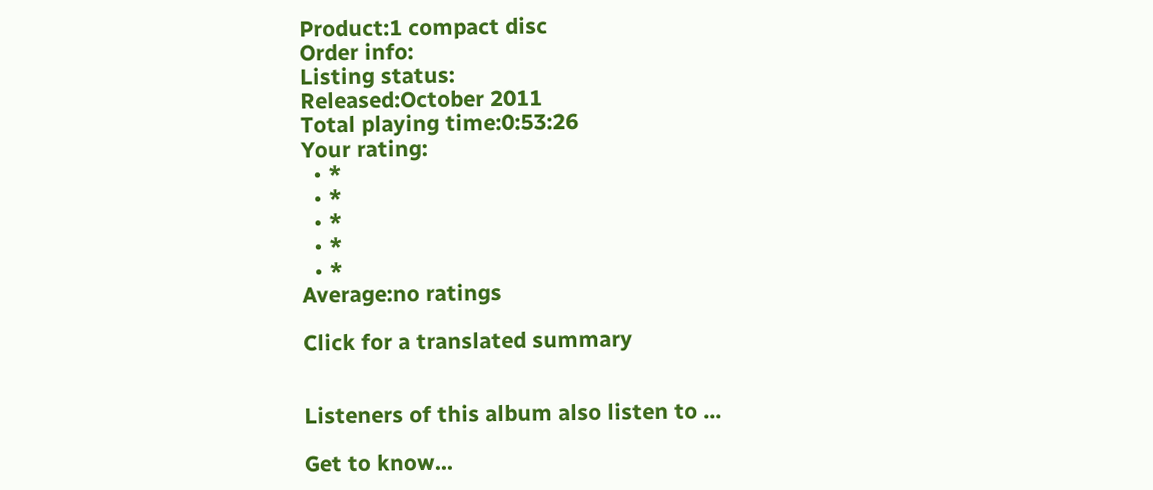Product:1 compact disc
Order info:
Listing status:
Released:October 2011
Total playing time:0:53:26
Your rating:
  • *
  • *
  • *
  • *
  • *
Average:no ratings

Click for a translated summary


Listeners of this album also listen to ...

Get to know...